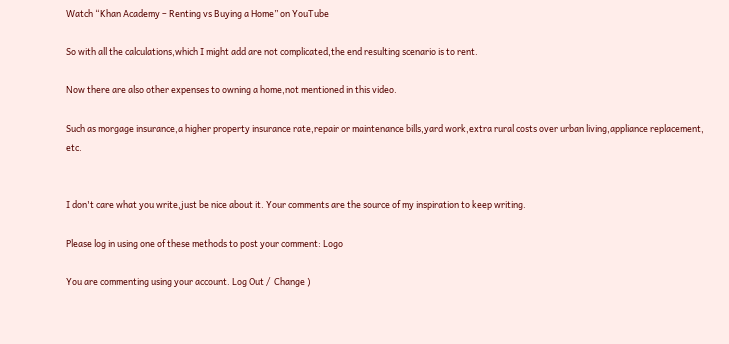Watch “Khan Academy – Renting vs Buying a Home” on YouTube

So with all the calculations,which I might add are not complicated,the end resulting scenario is to rent.

Now there are also other expenses to owning a home,not mentioned in this video.

Such as morgage insurance,a higher property insurance rate,repair or maintenance bills,yard work,extra rural costs over urban living,appliance replacement, etc.


I don't care what you write,just be nice about it. Your comments are the source of my inspiration to keep writing.

Please log in using one of these methods to post your comment: Logo

You are commenting using your account. Log Out /  Change )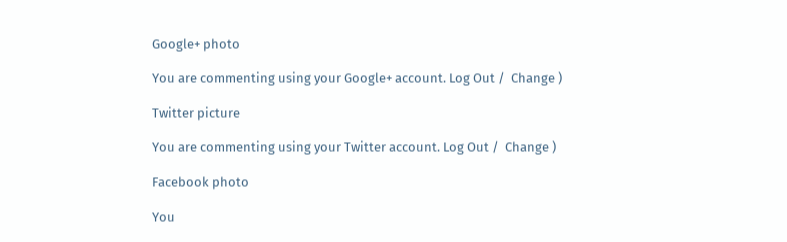Google+ photo

You are commenting using your Google+ account. Log Out /  Change )

Twitter picture

You are commenting using your Twitter account. Log Out /  Change )

Facebook photo

You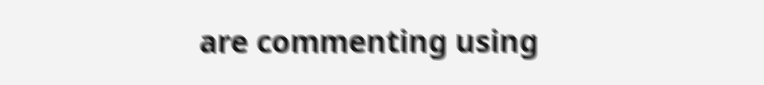are commenting using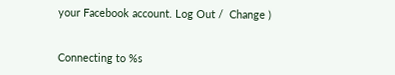your Facebook account. Log Out /  Change )


Connecting to %s